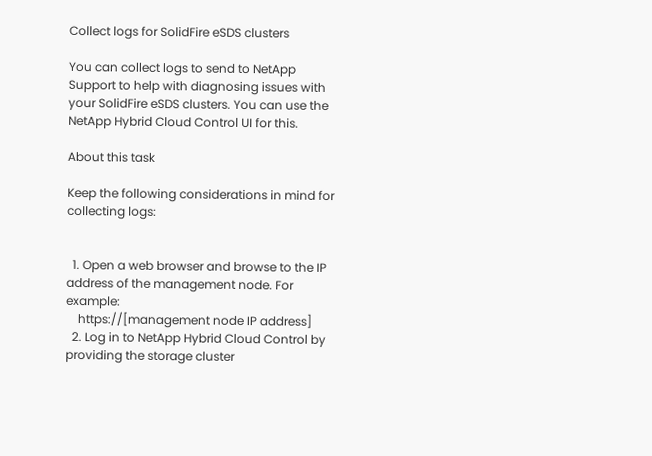Collect logs for SolidFire eSDS clusters

You can collect logs to send to NetApp Support to help with diagnosing issues with your SolidFire eSDS clusters. You can use the NetApp Hybrid Cloud Control UI for this.

About this task

Keep the following considerations in mind for collecting logs:


  1. Open a web browser and browse to the IP address of the management node. For example:
    https://[management node IP address]
  2. Log in to NetApp Hybrid Cloud Control by providing the storage cluster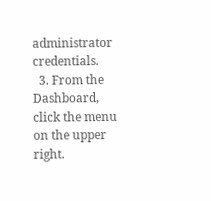administrator credentials.
  3. From the Dashboard, click the menu on the upper right.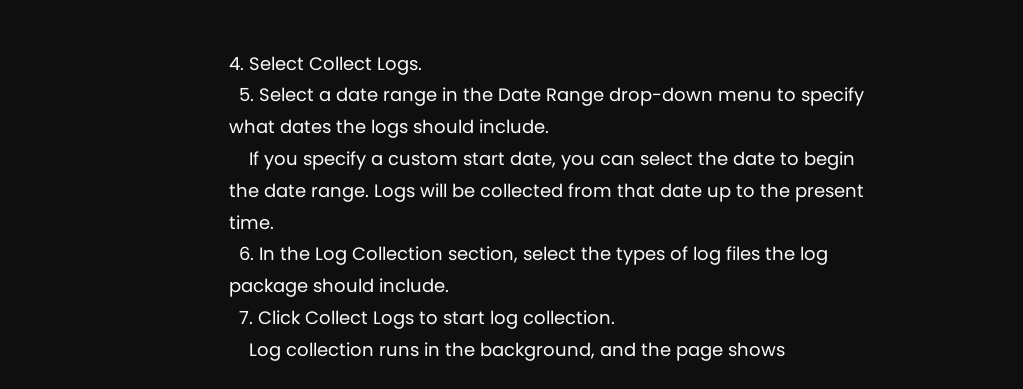4. Select Collect Logs.
  5. Select a date range in the Date Range drop-down menu to specify what dates the logs should include.
    If you specify a custom start date, you can select the date to begin the date range. Logs will be collected from that date up to the present time.
  6. In the Log Collection section, select the types of log files the log package should include.
  7. Click Collect Logs to start log collection.
    Log collection runs in the background, and the page shows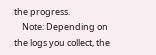the progress.
    Note: Depending on the logs you collect, the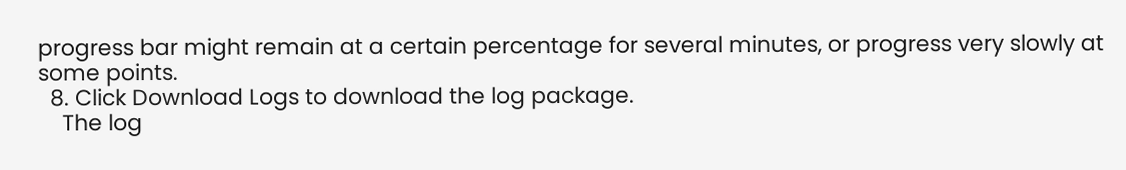progress bar might remain at a certain percentage for several minutes, or progress very slowly at some points.
  8. Click Download Logs to download the log package.
    The log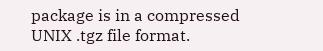package is in a compressed UNIX .tgz file format.